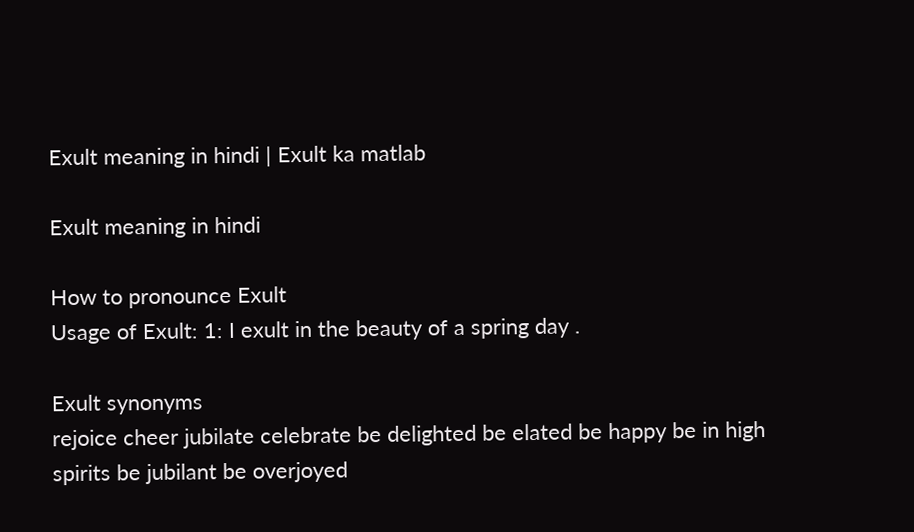Exult meaning in hindi | Exult ka matlab

Exult meaning in hindi

How to pronounce Exult
Usage of Exult: 1: I exult in the beauty of a spring day .

Exult synonyms
rejoice cheer jubilate celebrate be delighted be elated be happy be in high spirits be jubilant be overjoyed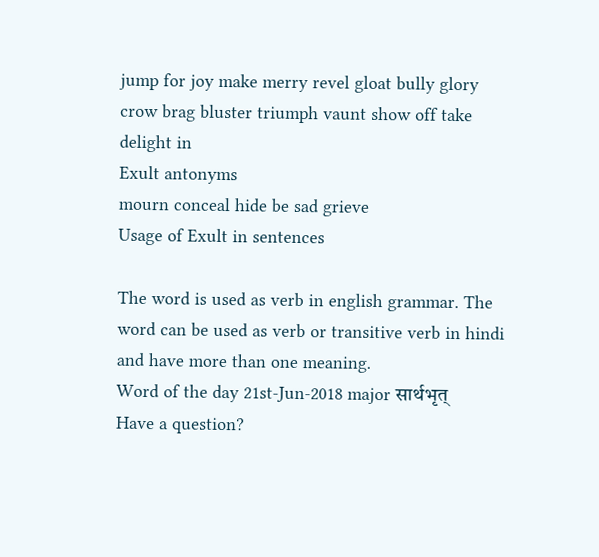jump for joy make merry revel gloat bully glory crow brag bluster triumph vaunt show off take delight in
Exult antonyms
mourn conceal hide be sad grieve
Usage of Exult in sentences

The word is used as verb in english grammar. The word can be used as verb or transitive verb in hindi and have more than one meaning.
Word of the day 21st-Jun-2018 major सार्थभृत्
Have a question?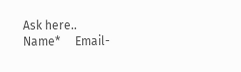Ask here..
Name*     Email-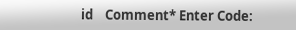id    Comment* Enter Code: